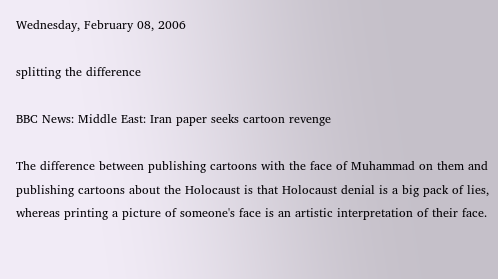Wednesday, February 08, 2006

splitting the difference

BBC News: Middle East: Iran paper seeks cartoon revenge

The difference between publishing cartoons with the face of Muhammad on them and publishing cartoons about the Holocaust is that Holocaust denial is a big pack of lies, whereas printing a picture of someone's face is an artistic interpretation of their face.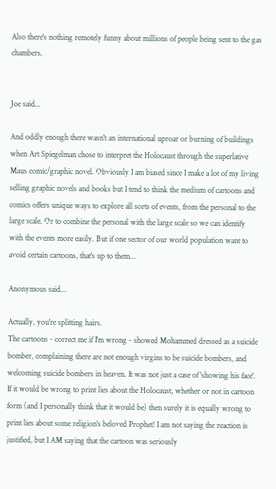Also there's nothing remotely funny about millions of people being sent to the gas chambers.


Joe said...

And oddly enough there wasn't an international uproar or burning of buildings when Art Spiegelman chose to interpret the Holocaust through the superlative Maus comic/graphic novel. Obviously I am biased since I make a lot of my living selling graphic novels and books but I tend to think the medium of cartoons and comics offers unique ways to explore all sorts of events, from the personal to the large scale. Or to combine the personal with the large scale so we can identify with the events more easily. But if one sector of our world population want to avoid certain cartoons, that's up to them...

Anonymous said...

Actually, you're splitting hairs.
The cartoons - correct me if I'm wrong - showed Mohammed dressed as a suicide bomber, complaining there are not enough virgins to be suicide bombers, and welcoming suicide bombers in heaven. It was not just a case of 'showing his face'.
If it would be wrong to print lies about the Holocaust, whether or not in cartoon form (and I personally think that it would be) then surely it is equally wrong to print lies about some religion's beloved Prophet! I am not saying the reaction is justified, but I AM saying that the cartoon was seriously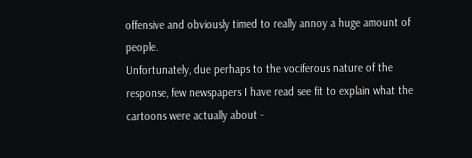offensive and obviously timed to really annoy a huge amount of people.
Unfortunately, due perhaps to the vociferous nature of the response, few newspapers I have read see fit to explain what the cartoons were actually about -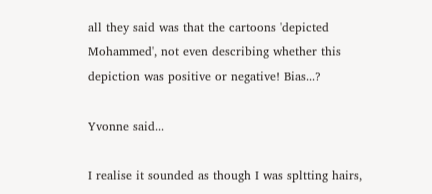all they said was that the cartoons 'depicted Mohammed', not even describing whether this depiction was positive or negative! Bias...?

Yvonne said...

I realise it sounded as though I was spltting hairs,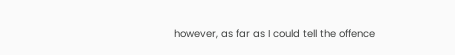however, as far as I could tell the offence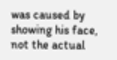was caused by showing his face, not the actual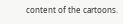content of the cartoons.